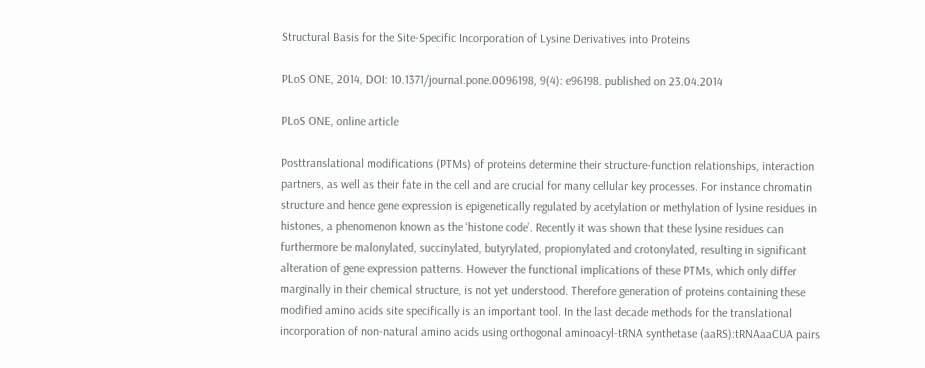Structural Basis for the Site-Specific Incorporation of Lysine Derivatives into Proteins

PLoS ONE, 2014, DOI: 10.1371/journal.pone.0096198, 9(4): e96198. published on 23.04.2014

PLoS ONE, online article

Posttranslational modifications (PTMs) of proteins determine their structure-function relationships, interaction partners, as well as their fate in the cell and are crucial for many cellular key processes. For instance chromatin structure and hence gene expression is epigenetically regulated by acetylation or methylation of lysine residues in histones, a phenomenon known as the ‘histone code’. Recently it was shown that these lysine residues can furthermore be malonylated, succinylated, butyrylated, propionylated and crotonylated, resulting in significant alteration of gene expression patterns. However the functional implications of these PTMs, which only differ marginally in their chemical structure, is not yet understood. Therefore generation of proteins containing these modified amino acids site specifically is an important tool. In the last decade methods for the translational incorporation of non-natural amino acids using orthogonal aminoacyl-tRNA synthetase (aaRS):tRNAaaCUA pairs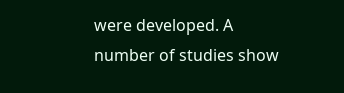were developed. A number of studies show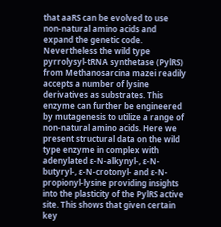that aaRS can be evolved to use non-natural amino acids and expand the genetic code. Nevertheless the wild type pyrrolysyl-tRNA synthetase (PylRS) from Methanosarcina mazei readily accepts a number of lysine derivatives as substrates. This enzyme can further be engineered by mutagenesis to utilize a range of non-natural amino acids. Here we present structural data on the wild type enzyme in complex with adenylated ε-N-alkynyl-, ε-N-butyryl-, ε-N-crotonyl- and ε-N-propionyl-lysine providing insights into the plasticity of the PylRS active site. This shows that given certain key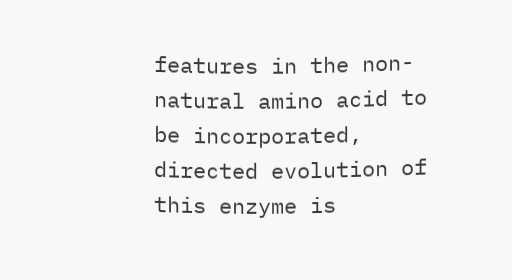features in the non-natural amino acid to be incorporated, directed evolution of this enzyme is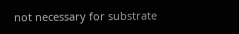not necessary for substrate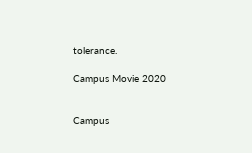tolerance.

Campus Movie 2020


Campus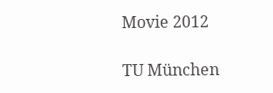Movie 2012

TU München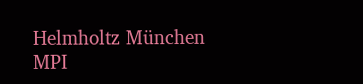Helmholtz München
MPI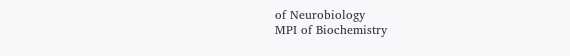of Neurobiology
MPI of Biochemistry